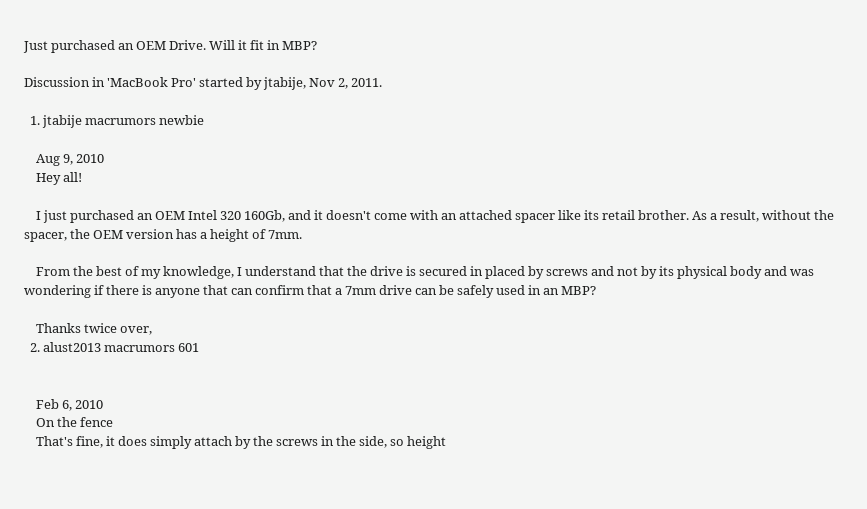Just purchased an OEM Drive. Will it fit in MBP?

Discussion in 'MacBook Pro' started by jtabije, Nov 2, 2011.

  1. jtabije macrumors newbie

    Aug 9, 2010
    Hey all!

    I just purchased an OEM Intel 320 160Gb, and it doesn't come with an attached spacer like its retail brother. As a result, without the spacer, the OEM version has a height of 7mm.

    From the best of my knowledge, I understand that the drive is secured in placed by screws and not by its physical body and was wondering if there is anyone that can confirm that a 7mm drive can be safely used in an MBP?

    Thanks twice over,
  2. alust2013 macrumors 601


    Feb 6, 2010
    On the fence
    That's fine, it does simply attach by the screws in the side, so height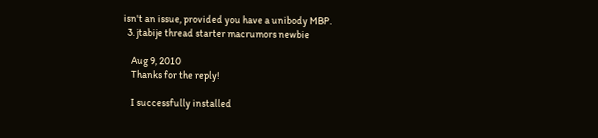isn't an issue, provided you have a unibody MBP.
  3. jtabije thread starter macrumors newbie

    Aug 9, 2010
    Thanks for the reply!

    I successfully installed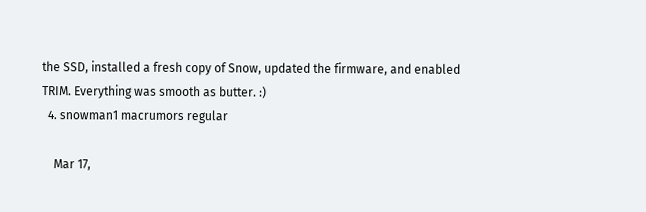the SSD, installed a fresh copy of Snow, updated the firmware, and enabled TRIM. Everything was smooth as butter. :)
  4. snowman1 macrumors regular

    Mar 17,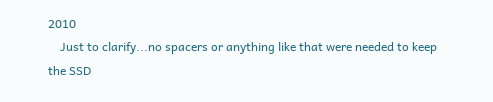2010
    Just to clarify...no spacers or anything like that were needed to keep the SSD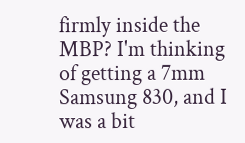firmly inside the MBP? I'm thinking of getting a 7mm Samsung 830, and I was a bit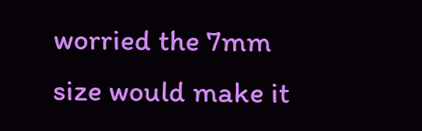worried the 7mm size would make it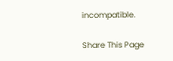incompatible.

Share This Page